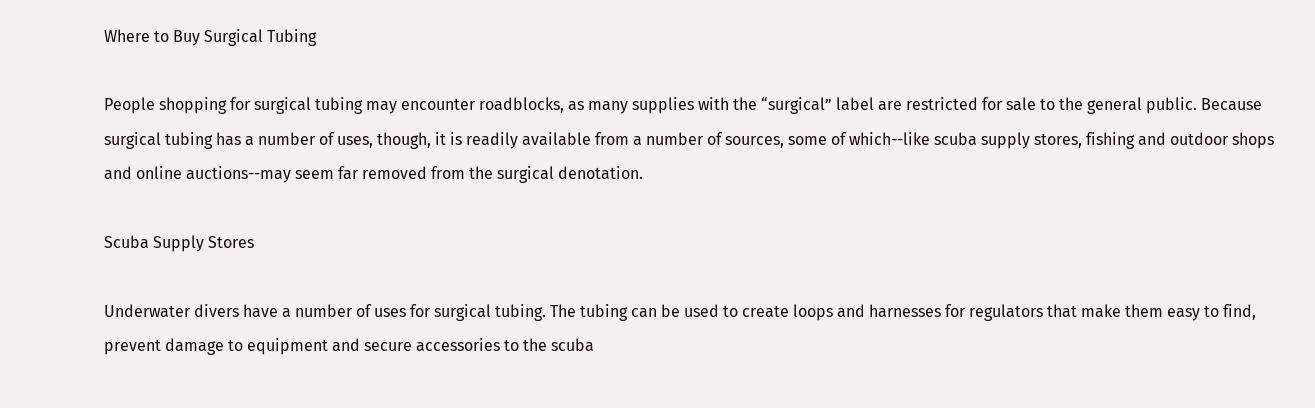Where to Buy Surgical Tubing

People shopping for surgical tubing may encounter roadblocks, as many supplies with the “surgical” label are restricted for sale to the general public. Because surgical tubing has a number of uses, though, it is readily available from a number of sources, some of which--like scuba supply stores, fishing and outdoor shops and online auctions--may seem far removed from the surgical denotation.

Scuba Supply Stores

Underwater divers have a number of uses for surgical tubing. The tubing can be used to create loops and harnesses for regulators that make them easy to find, prevent damage to equipment and secure accessories to the scuba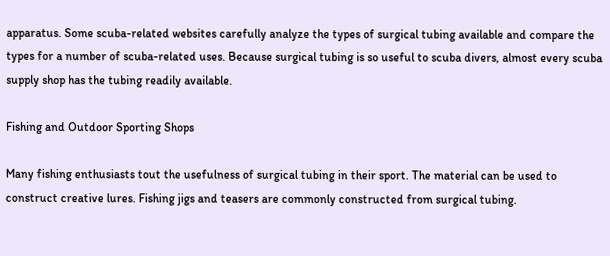apparatus. Some scuba-related websites carefully analyze the types of surgical tubing available and compare the types for a number of scuba-related uses. Because surgical tubing is so useful to scuba divers, almost every scuba supply shop has the tubing readily available.

Fishing and Outdoor Sporting Shops

Many fishing enthusiasts tout the usefulness of surgical tubing in their sport. The material can be used to construct creative lures. Fishing jigs and teasers are commonly constructed from surgical tubing.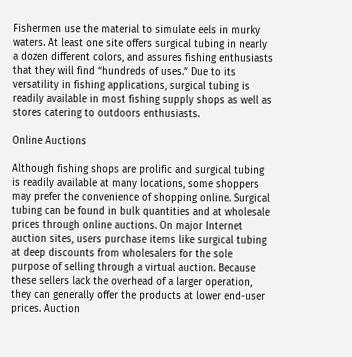Fishermen use the material to simulate eels in murky waters. At least one site offers surgical tubing in nearly a dozen different colors, and assures fishing enthusiasts that they will find “hundreds of uses.” Due to its versatility in fishing applications, surgical tubing is readily available in most fishing supply shops as well as stores catering to outdoors enthusiasts.

Online Auctions

Although fishing shops are prolific and surgical tubing is readily available at many locations, some shoppers may prefer the convenience of shopping online. Surgical tubing can be found in bulk quantities and at wholesale prices through online auctions. On major Internet auction sites, users purchase items like surgical tubing at deep discounts from wholesalers for the sole purpose of selling through a virtual auction. Because these sellers lack the overhead of a larger operation, they can generally offer the products at lower end-user prices. Auction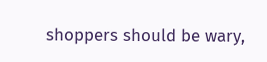shoppers should be wary,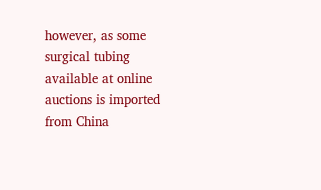however, as some surgical tubing available at online auctions is imported from China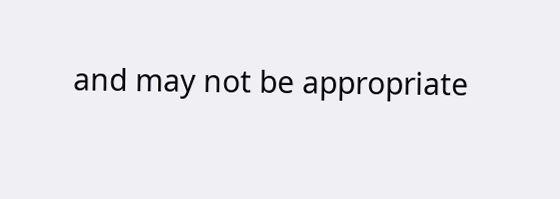and may not be appropriate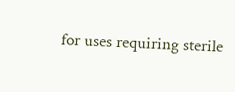for uses requiring sterile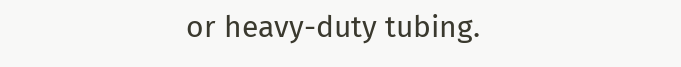or heavy-duty tubing.